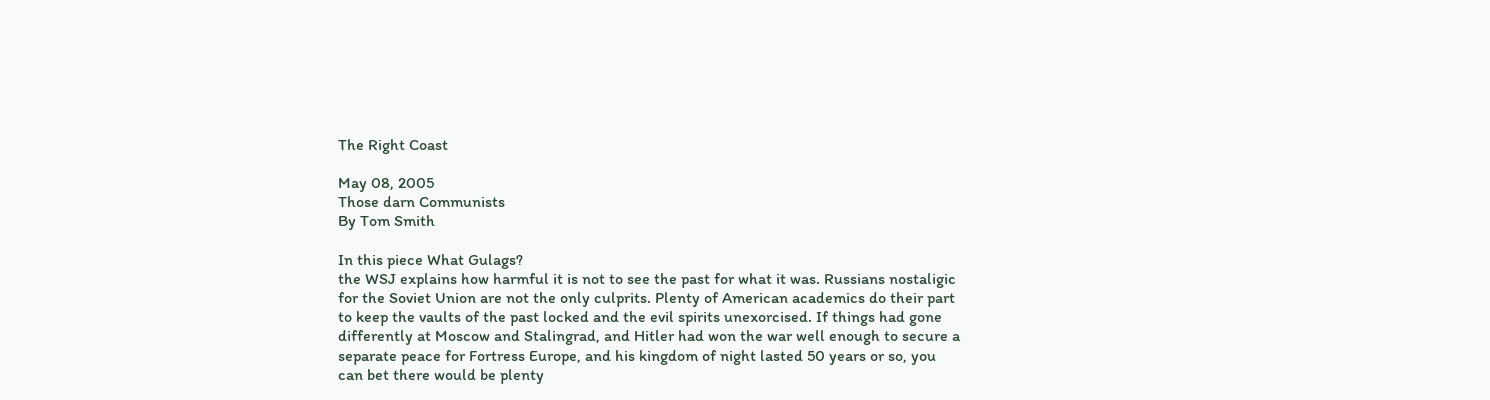The Right Coast

May 08, 2005
Those darn Communists
By Tom Smith

In this piece What Gulags?
the WSJ explains how harmful it is not to see the past for what it was. Russians nostaligic for the Soviet Union are not the only culprits. Plenty of American academics do their part to keep the vaults of the past locked and the evil spirits unexorcised. If things had gone differently at Moscow and Stalingrad, and Hitler had won the war well enough to secure a separate peace for Fortress Europe, and his kingdom of night lasted 50 years or so, you can bet there would be plenty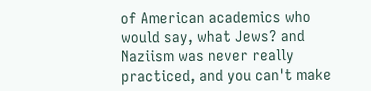of American academics who would say, what Jews? and Naziism was never really practiced, and you can't make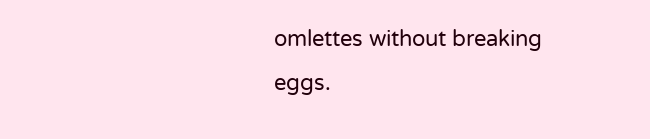omlettes without breaking eggs.